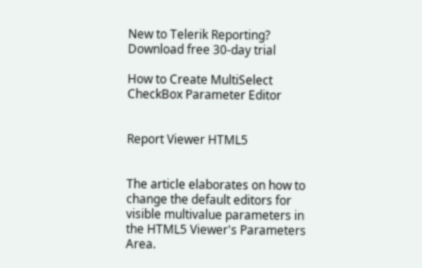New to Telerik Reporting? Download free 30-day trial

How to Create MultiSelect CheckBox Parameter Editor


Report Viewer HTML5


The article elaborates on how to change the default editors for visible multivalue parameters in the HTML5 Viewer's Parameters Area.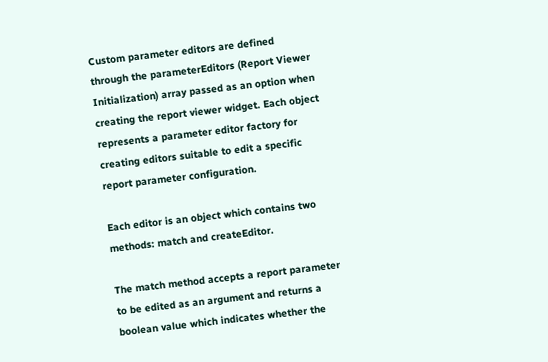Custom parameter editors are defined through the parameterEditors (Report Viewer Initialization) array passed as an option when creating the report viewer widget. Each object represents a parameter editor factory for creating editors suitable to edit a specific report parameter configuration.

Each editor is an object which contains two methods: match and createEditor.

The match method accepts a report parameter to be edited as an argument and returns a boolean value which indicates whether the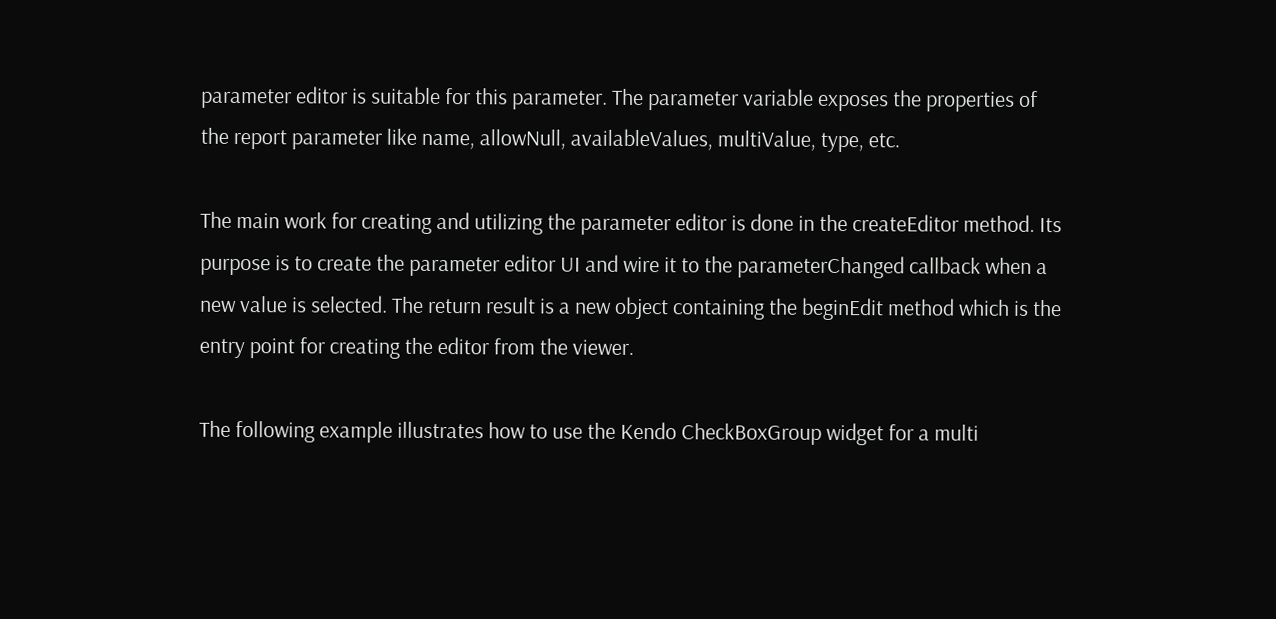parameter editor is suitable for this parameter. The parameter variable exposes the properties of the report parameter like name, allowNull, availableValues, multiValue, type, etc.

The main work for creating and utilizing the parameter editor is done in the createEditor method. Its purpose is to create the parameter editor UI and wire it to the parameterChanged callback when a new value is selected. The return result is a new object containing the beginEdit method which is the entry point for creating the editor from the viewer.

The following example illustrates how to use the Kendo CheckBoxGroup widget for a multi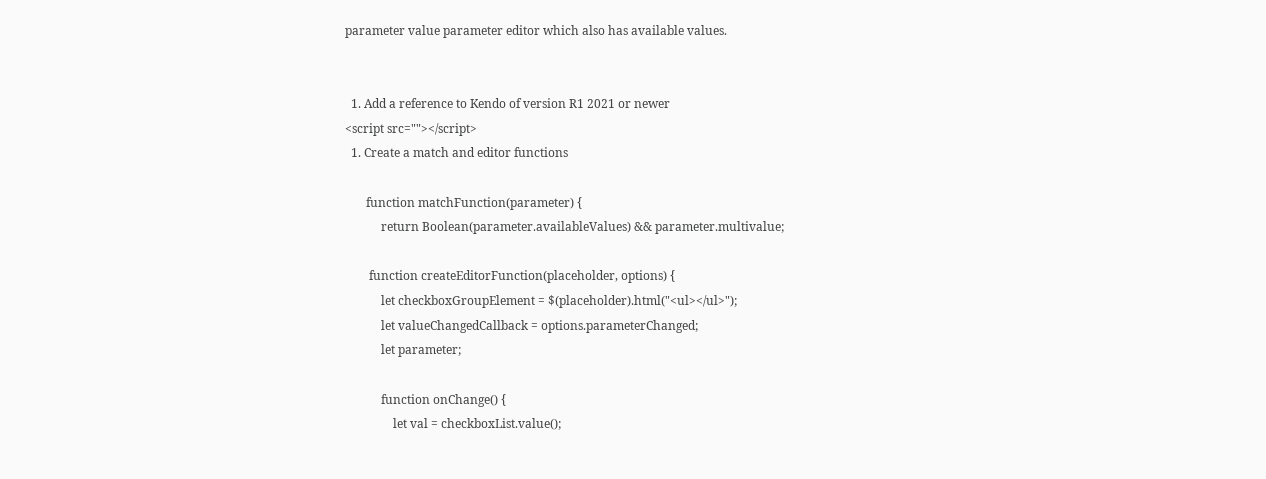parameter value parameter editor which also has available values.


  1. Add a reference to Kendo of version R1 2021 or newer
<script src=""></script>
  1. Create a match and editor functions

       function matchFunction(parameter) {
            return Boolean(parameter.availableValues) && parameter.multivalue;

        function createEditorFunction(placeholder, options) {
            let checkboxGroupElement = $(placeholder).html("<ul></ul>");
            let valueChangedCallback = options.parameterChanged;
            let parameter;

            function onChange() {
                let val = checkboxList.value();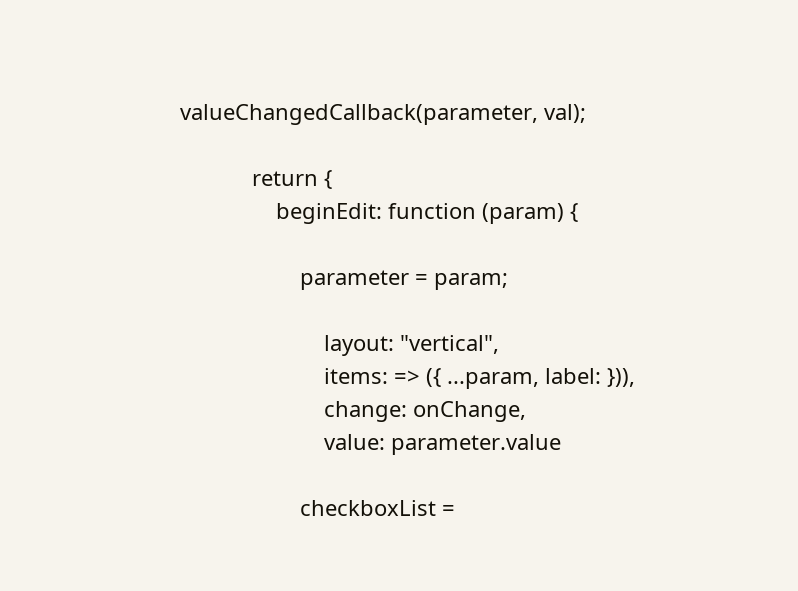valueChangedCallback(parameter, val);

            return {
                beginEdit: function (param) {

                    parameter = param;

                        layout: "vertical",
                        items: => ({ ...param, label: })),
                        change: onChange,
                        value: parameter.value

                    checkboxList =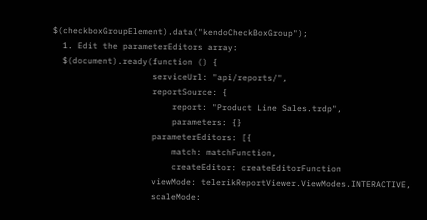$(checkboxGroupElement).data("kendoCheckBoxGroup");
  1. Edit the parameterEditors array:
  $(document).ready(function () {
                    serviceUrl: "api/reports/",
                    reportSource: {
                        report: "Product Line Sales.trdp",
                        parameters: {}
                    parameterEditors: [{
                        match: matchFunction,
                        createEditor: createEditorFunction
                    viewMode: telerikReportViewer.ViewModes.INTERACTIVE,
                    scaleMode: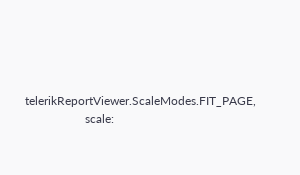telerikReportViewer.ScaleModes.FIT_PAGE,
                    scale: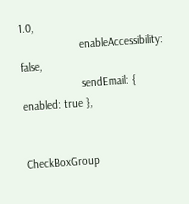1.0,
                    enableAccessibility: false,
                    sendEmail: { enabled: true },


CheckBoxGroup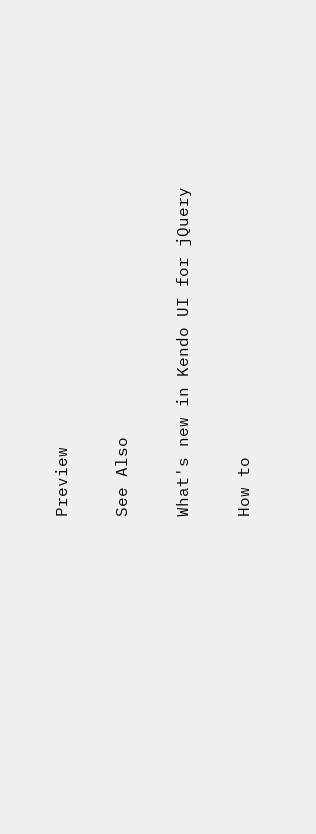Preview

See Also

What's new in Kendo UI for jQuery

How to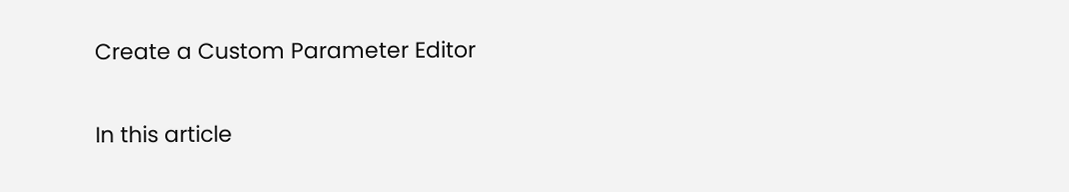Create a Custom Parameter Editor

In this article